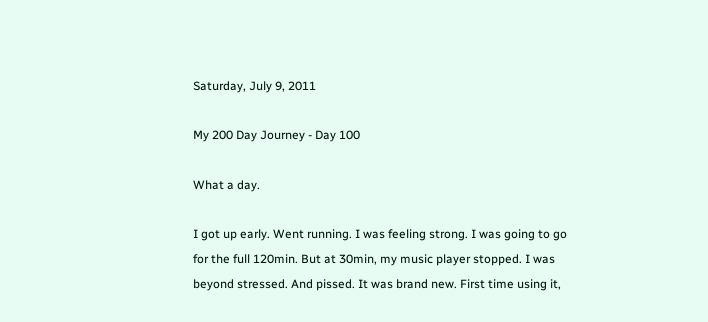Saturday, July 9, 2011

My 200 Day Journey - Day 100

What a day.

I got up early. Went running. I was feeling strong. I was going to go for the full 120min. But at 30min, my music player stopped. I was beyond stressed. And pissed. It was brand new. First time using it,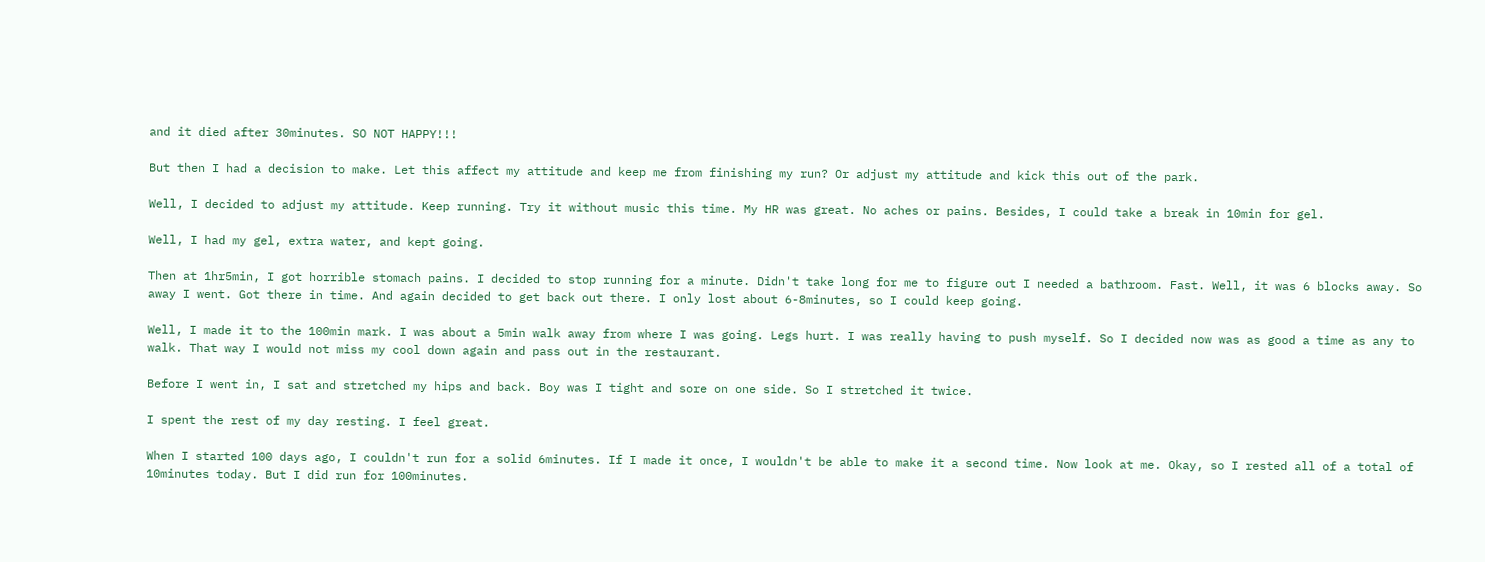and it died after 30minutes. SO NOT HAPPY!!!

But then I had a decision to make. Let this affect my attitude and keep me from finishing my run? Or adjust my attitude and kick this out of the park.

Well, I decided to adjust my attitude. Keep running. Try it without music this time. My HR was great. No aches or pains. Besides, I could take a break in 10min for gel.

Well, I had my gel, extra water, and kept going.

Then at 1hr5min, I got horrible stomach pains. I decided to stop running for a minute. Didn't take long for me to figure out I needed a bathroom. Fast. Well, it was 6 blocks away. So away I went. Got there in time. And again decided to get back out there. I only lost about 6-8minutes, so I could keep going.

Well, I made it to the 100min mark. I was about a 5min walk away from where I was going. Legs hurt. I was really having to push myself. So I decided now was as good a time as any to walk. That way I would not miss my cool down again and pass out in the restaurant.

Before I went in, I sat and stretched my hips and back. Boy was I tight and sore on one side. So I stretched it twice.

I spent the rest of my day resting. I feel great.

When I started 100 days ago, I couldn't run for a solid 6minutes. If I made it once, I wouldn't be able to make it a second time. Now look at me. Okay, so I rested all of a total of 10minutes today. But I did run for 100minutes.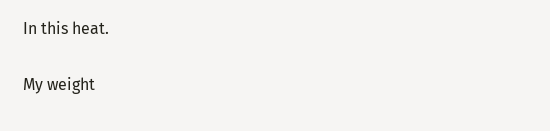In this heat.

My weight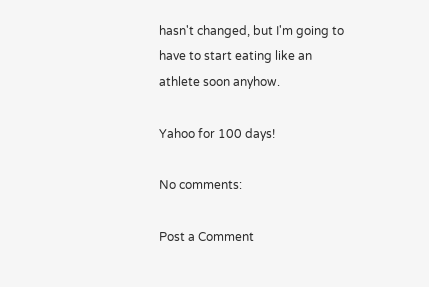hasn't changed, but I'm going to have to start eating like an athlete soon anyhow.

Yahoo for 100 days!

No comments:

Post a Comment